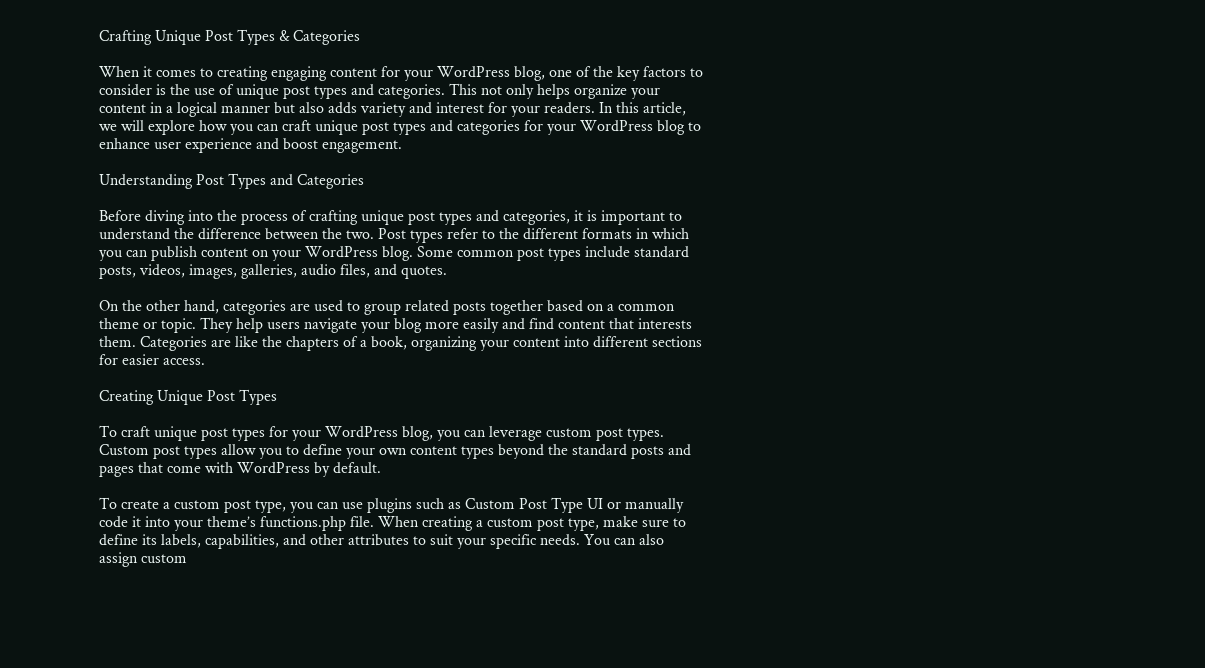Crafting Unique Post Types & Categories

When it comes to creating engaging content for your WordPress blog, one of the key factors to consider is the use of unique post types and categories. This not only helps organize your content in a logical manner but also adds variety and interest for your readers. In this article, we will explore how you can craft unique post types and categories for your WordPress blog to enhance user experience and boost engagement.

Understanding Post Types and Categories

Before diving into the process of crafting unique post types and categories, it is important to understand the difference between the two. Post types refer to the different formats in which you can publish content on your WordPress blog. Some common post types include standard posts, videos, images, galleries, audio files, and quotes.

On the other hand, categories are used to group related posts together based on a common theme or topic. They help users navigate your blog more easily and find content that interests them. Categories are like the chapters of a book, organizing your content into different sections for easier access.

Creating Unique Post Types

To craft unique post types for your WordPress blog, you can leverage custom post types. Custom post types allow you to define your own content types beyond the standard posts and pages that come with WordPress by default.

To create a custom post type, you can use plugins such as Custom Post Type UI or manually code it into your theme’s functions.php file. When creating a custom post type, make sure to define its labels, capabilities, and other attributes to suit your specific needs. You can also assign custom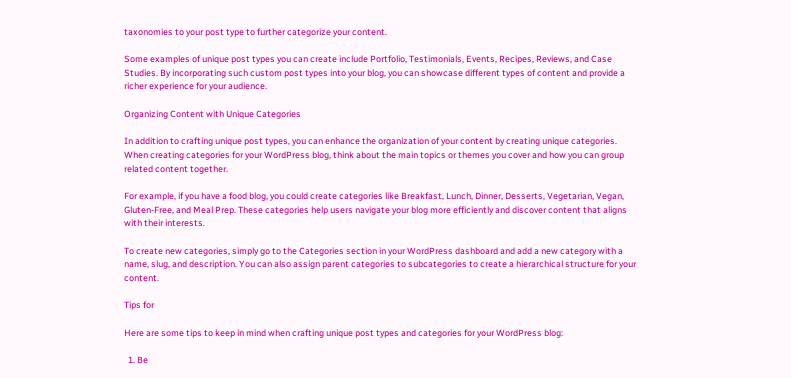taxonomies to your post type to further categorize your content.

Some examples of unique post types you can create include Portfolio, Testimonials, Events, Recipes, Reviews, and Case Studies. By incorporating such custom post types into your blog, you can showcase different types of content and provide a richer experience for your audience.

Organizing Content with Unique Categories

In addition to crafting unique post types, you can enhance the organization of your content by creating unique categories. When creating categories for your WordPress blog, think about the main topics or themes you cover and how you can group related content together.

For example, if you have a food blog, you could create categories like Breakfast, Lunch, Dinner, Desserts, Vegetarian, Vegan, Gluten-Free, and Meal Prep. These categories help users navigate your blog more efficiently and discover content that aligns with their interests.

To create new categories, simply go to the Categories section in your WordPress dashboard and add a new category with a name, slug, and description. You can also assign parent categories to subcategories to create a hierarchical structure for your content.

Tips for

Here are some tips to keep in mind when crafting unique post types and categories for your WordPress blog:

  1. Be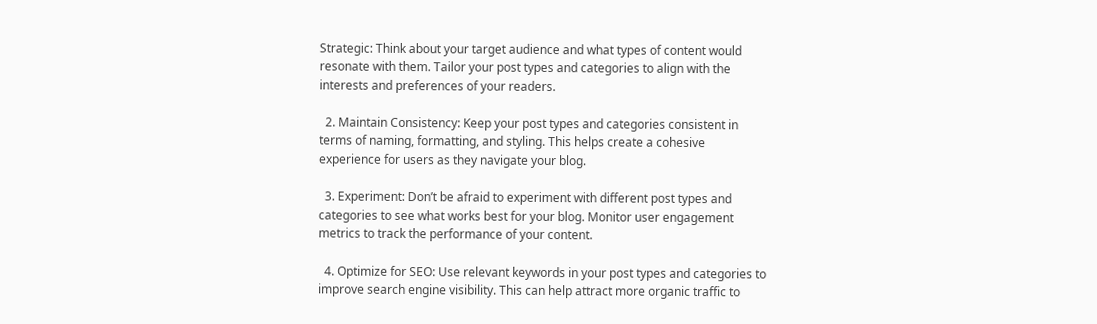Strategic: Think about your target audience and what types of content would resonate with them. Tailor your post types and categories to align with the interests and preferences of your readers.

  2. Maintain Consistency: Keep your post types and categories consistent in terms of naming, formatting, and styling. This helps create a cohesive experience for users as they navigate your blog.

  3. Experiment: Don’t be afraid to experiment with different post types and categories to see what works best for your blog. Monitor user engagement metrics to track the performance of your content.

  4. Optimize for SEO: Use relevant keywords in your post types and categories to improve search engine visibility. This can help attract more organic traffic to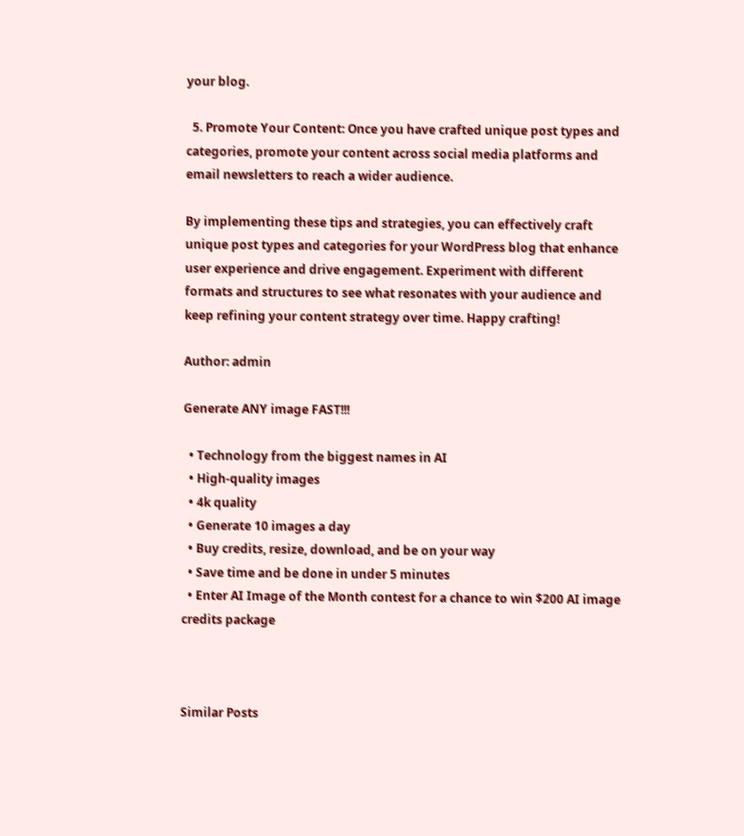your blog.

  5. Promote Your Content: Once you have crafted unique post types and categories, promote your content across social media platforms and email newsletters to reach a wider audience.

By implementing these tips and strategies, you can effectively craft unique post types and categories for your WordPress blog that enhance user experience and drive engagement. Experiment with different formats and structures to see what resonates with your audience and keep refining your content strategy over time. Happy crafting!

Author: admin

Generate ANY image FAST!!!

  • Technology from the biggest names in AI
  • High-quality images
  • 4k quality
  • Generate 10 images a day
  • Buy credits, resize, download, and be on your way
  • Save time and be done in under 5 minutes
  • Enter AI Image of the Month contest for a chance to win $200 AI image credits package



Similar Posts